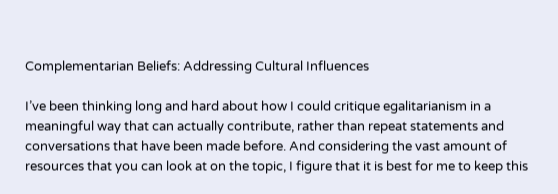Complementarian Beliefs: Addressing Cultural Influences

I’ve been thinking long and hard about how I could critique egalitarianism in a meaningful way that can actually contribute, rather than repeat statements and conversations that have been made before. And considering the vast amount of resources that you can look at on the topic, I figure that it is best for me to keep this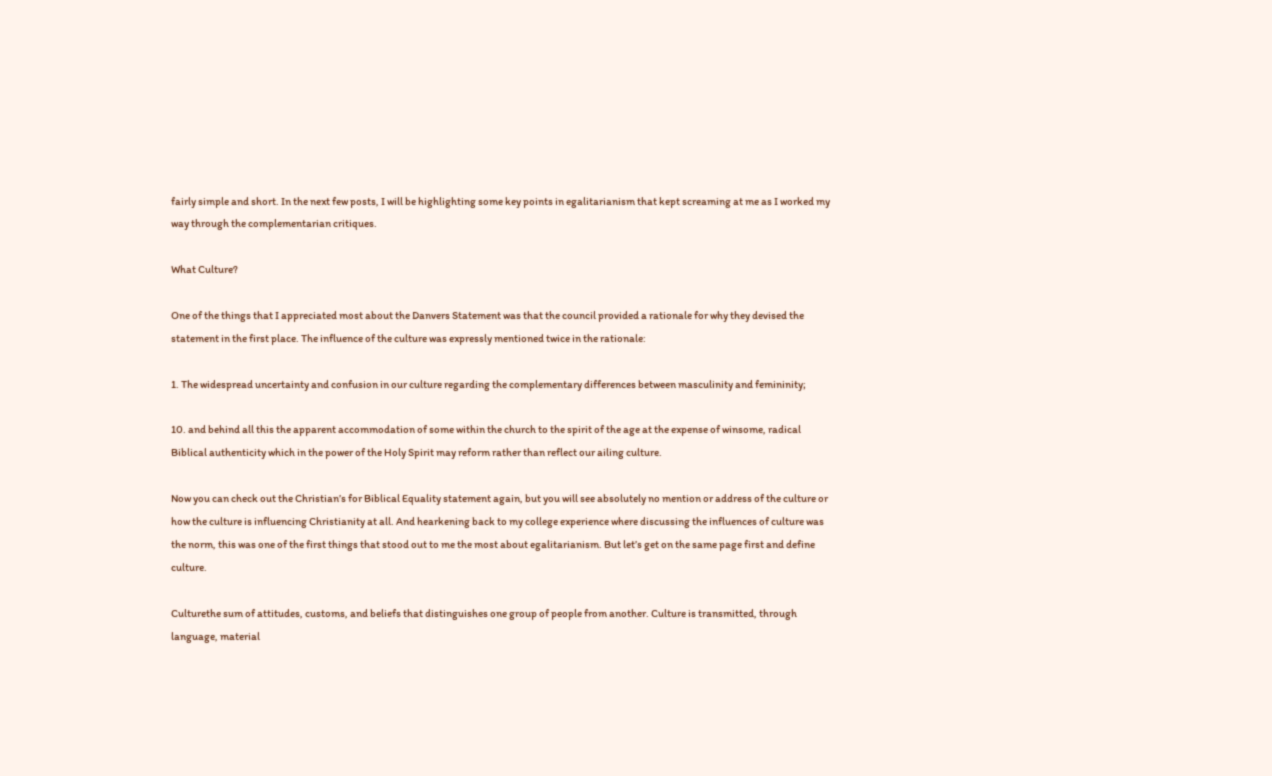fairly simple and short. In the next few posts, I will be highlighting some key points in egalitarianism that kept screaming at me as I worked my way through the complementarian critiques.

What Culture?

One of the things that I appreciated most about the Danvers Statement was that the council provided a rationale for why they devised the statement in the first place. The influence of the culture was expressly mentioned twice in the rationale:

1. The widespread uncertainty and confusion in our culture regarding the complementary differences between masculinity and femininity;

10. and behind all this the apparent accommodation of some within the church to the spirit of the age at the expense of winsome, radical Biblical authenticity which in the power of the Holy Spirit may reform rather than reflect our ailing culture.

Now you can check out the Christian’s for Biblical Equality statement again, but you will see absolutely no mention or address of the culture or how the culture is influencing Christianity at all. And hearkening back to my college experience where discussing the influences of culture was the norm, this was one of the first things that stood out to me the most about egalitarianism. But let’s get on the same page first and define culture.

Culturethe sum of attitudes, customs, and beliefs that distinguishes one group of people from another. Culture is transmitted, through language, material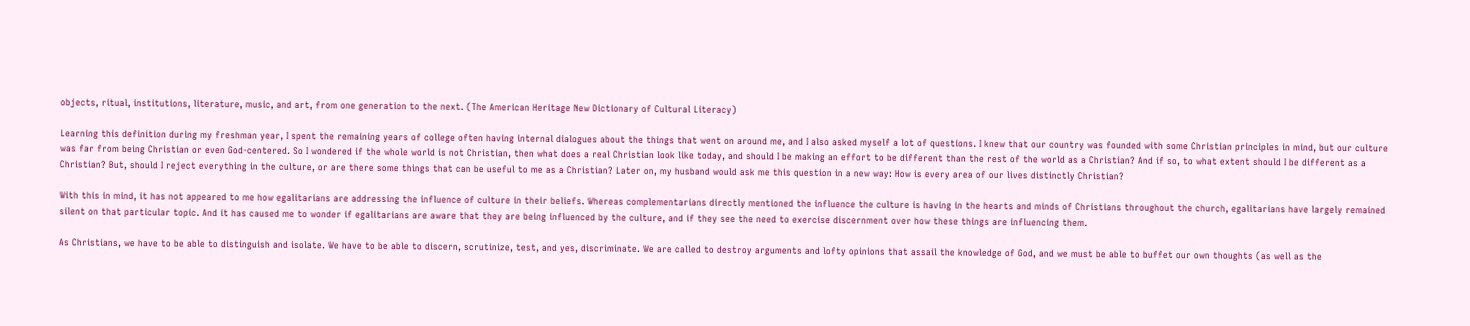objects, ritual, institutions, literature, music, and art, from one generation to the next. (The American Heritage New Dictionary of Cultural Literacy)

Learning this definition during my freshman year, I spent the remaining years of college often having internal dialogues about the things that went on around me, and I also asked myself a lot of questions. I knew that our country was founded with some Christian principles in mind, but our culture was far from being Christian or even God-centered. So I wondered if the whole world is not Christian, then what does a real Christian look like today, and should I be making an effort to be different than the rest of the world as a Christian? And if so, to what extent should I be different as a Christian? But, should I reject everything in the culture, or are there some things that can be useful to me as a Christian? Later on, my husband would ask me this question in a new way: How is every area of our lives distinctly Christian?

With this in mind, it has not appeared to me how egalitarians are addressing the influence of culture in their beliefs. Whereas complementarians directly mentioned the influence the culture is having in the hearts and minds of Christians throughout the church, egalitarians have largely remained silent on that particular topic. And it has caused me to wonder if egalitarians are aware that they are being influenced by the culture, and if they see the need to exercise discernment over how these things are influencing them.

As Christians, we have to be able to distinguish and isolate. We have to be able to discern, scrutinize, test, and yes, discriminate. We are called to destroy arguments and lofty opinions that assail the knowledge of God, and we must be able to buffet our own thoughts (as well as the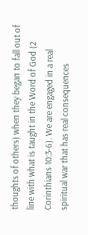thoughts of others) when they began to fall out of line with what is taught in the Word of God (2 Corinthians 10:3-6). We are engaged in a real spiritual war that has real consequences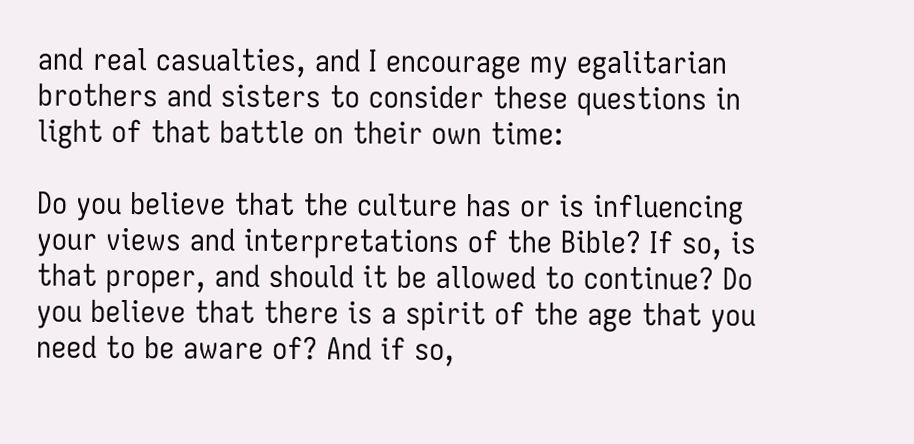and real casualties, and I encourage my egalitarian brothers and sisters to consider these questions in light of that battle on their own time:

Do you believe that the culture has or is influencing your views and interpretations of the Bible? If so, is that proper, and should it be allowed to continue? Do you believe that there is a spirit of the age that you need to be aware of? And if so,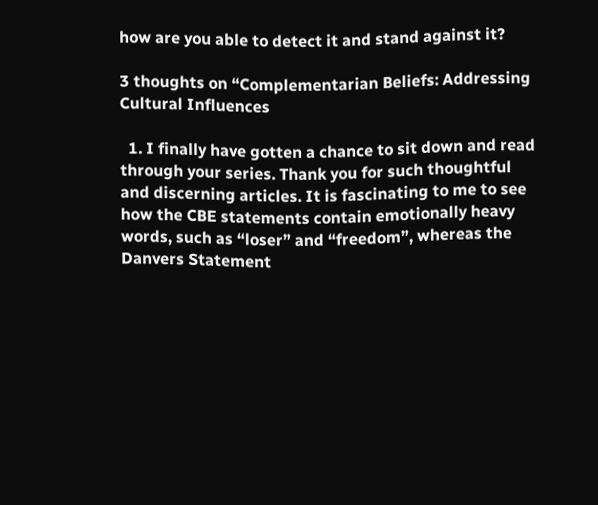how are you able to detect it and stand against it?

3 thoughts on “Complementarian Beliefs: Addressing Cultural Influences

  1. I finally have gotten a chance to sit down and read through your series. Thank you for such thoughtful and discerning articles. It is fascinating to me to see how the CBE statements contain emotionally heavy words, such as “loser” and “freedom”, whereas the Danvers Statement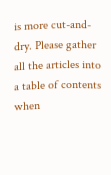is more cut-and-dry. Please gather all the articles into a table of contents when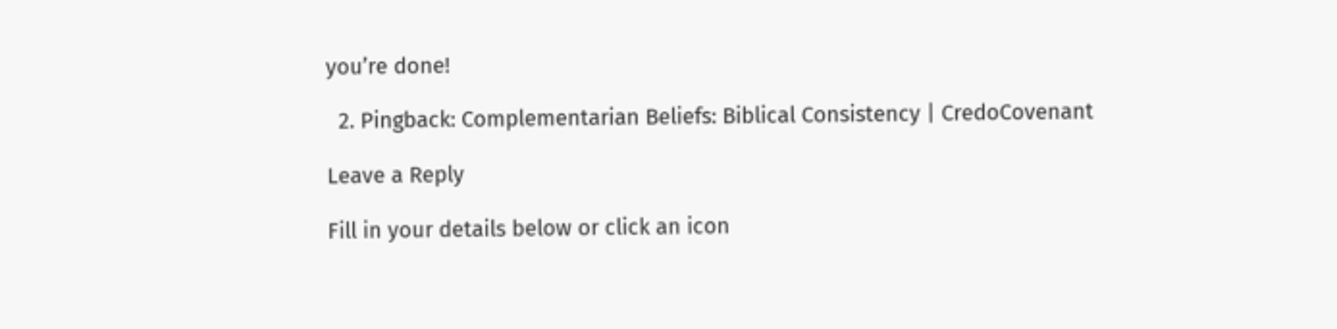you’re done!

  2. Pingback: Complementarian Beliefs: Biblical Consistency | CredoCovenant

Leave a Reply

Fill in your details below or click an icon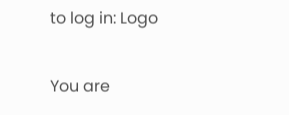to log in: Logo

You are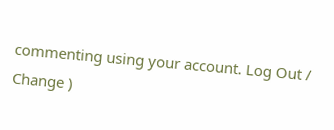commenting using your account. Log Out /  Change )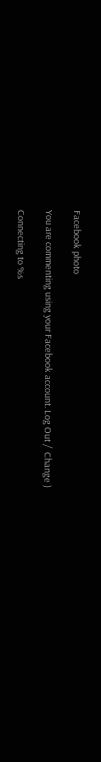Facebook photo

You are commenting using your Facebook account. Log Out /  Change )

Connecting to %s